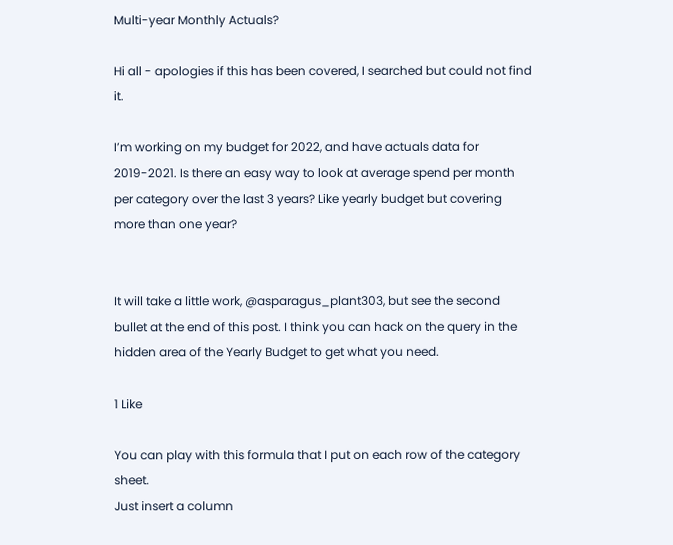Multi-year Monthly Actuals?

Hi all - apologies if this has been covered, I searched but could not find it.

I’m working on my budget for 2022, and have actuals data for 2019-2021. Is there an easy way to look at average spend per month per category over the last 3 years? Like yearly budget but covering more than one year?


It will take a little work, @asparagus_plant303, but see the second bullet at the end of this post. I think you can hack on the query in the hidden area of the Yearly Budget to get what you need.

1 Like

You can play with this formula that I put on each row of the category sheet.
Just insert a column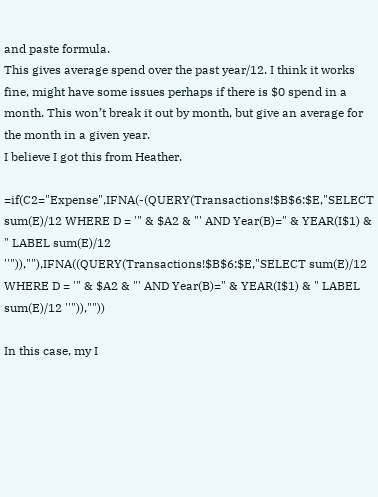and paste formula.
This gives average spend over the past year/12. I think it works fine, might have some issues perhaps if there is $0 spend in a month. This won’t break it out by month, but give an average for the month in a given year.
I believe I got this from Heather.

=if(C2="Expense",IFNA(-(QUERY(Transactions!$B$6:$E,"SELECT sum(E)/12 WHERE D = '" & $A2 & "' AND Year(B)=" & YEAR(I$1) & " LABEL sum(E)/12 ''")),""),IFNA((QUERY(Transactions!$B$6:$E,"SELECT sum(E)/12 WHERE D = '" & $A2 & "' AND Year(B)=" & YEAR(I$1) & " LABEL sum(E)/12 ''")),""))

In this case, my I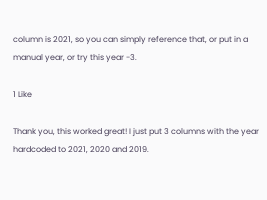column is 2021, so you can simply reference that, or put in a manual year, or try this year -3.

1 Like

Thank you, this worked great! I just put 3 columns with the year hardcoded to 2021, 2020 and 2019.